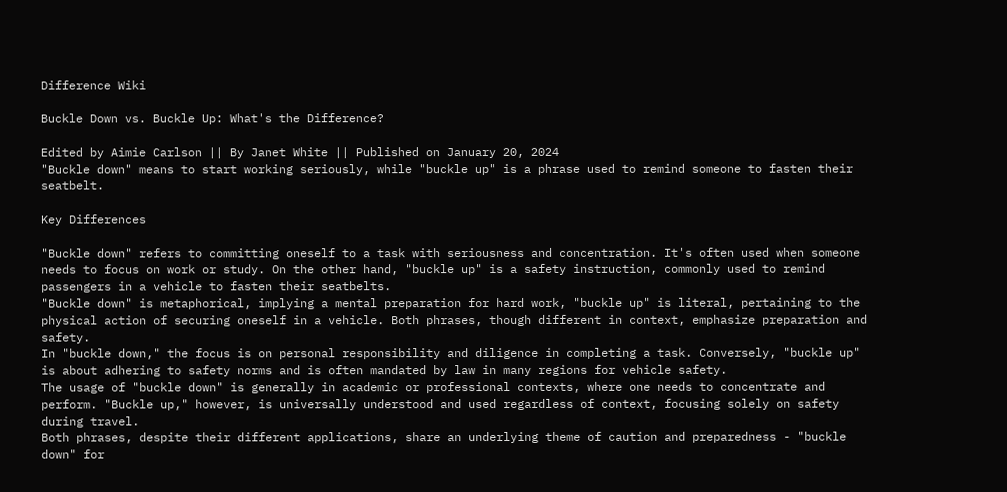Difference Wiki

Buckle Down vs. Buckle Up: What's the Difference?

Edited by Aimie Carlson || By Janet White || Published on January 20, 2024
"Buckle down" means to start working seriously, while "buckle up" is a phrase used to remind someone to fasten their seatbelt.

Key Differences

"Buckle down" refers to committing oneself to a task with seriousness and concentration. It's often used when someone needs to focus on work or study. On the other hand, "buckle up" is a safety instruction, commonly used to remind passengers in a vehicle to fasten their seatbelts.
"Buckle down" is metaphorical, implying a mental preparation for hard work, "buckle up" is literal, pertaining to the physical action of securing oneself in a vehicle. Both phrases, though different in context, emphasize preparation and safety.
In "buckle down," the focus is on personal responsibility and diligence in completing a task. Conversely, "buckle up" is about adhering to safety norms and is often mandated by law in many regions for vehicle safety.
The usage of "buckle down" is generally in academic or professional contexts, where one needs to concentrate and perform. "Buckle up," however, is universally understood and used regardless of context, focusing solely on safety during travel.
Both phrases, despite their different applications, share an underlying theme of caution and preparedness - "buckle down" for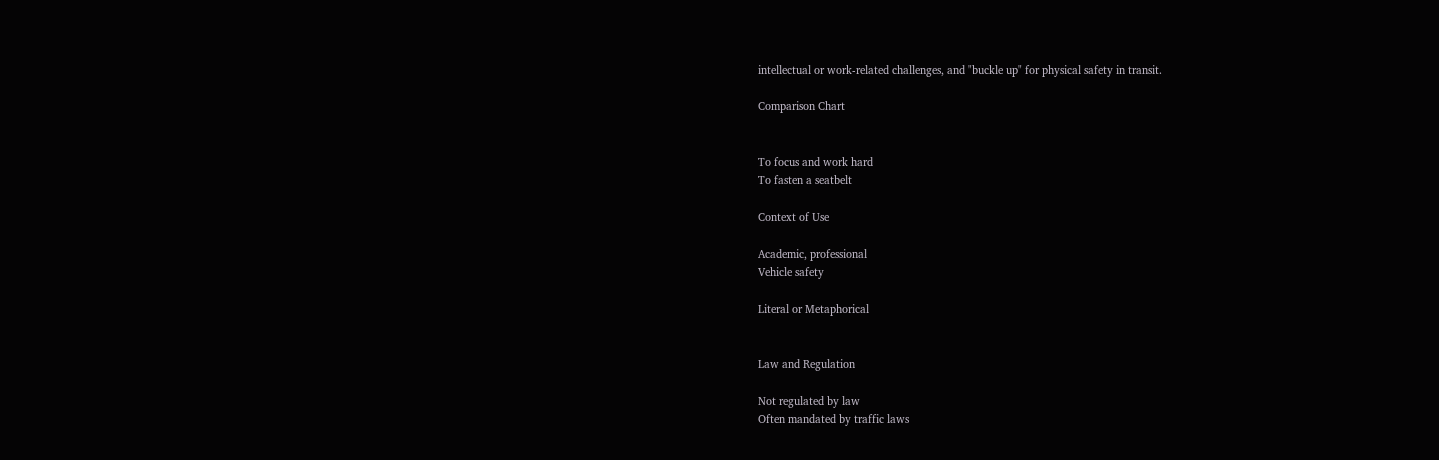intellectual or work-related challenges, and "buckle up" for physical safety in transit.

Comparison Chart


To focus and work hard
To fasten a seatbelt

Context of Use

Academic, professional
Vehicle safety

Literal or Metaphorical


Law and Regulation

Not regulated by law
Often mandated by traffic laws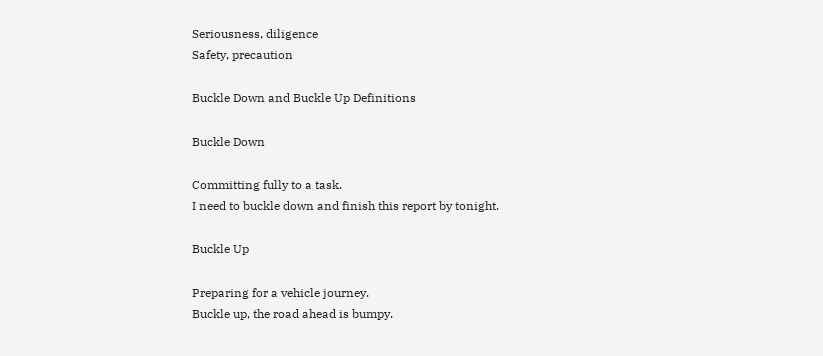Seriousness, diligence
Safety, precaution

Buckle Down and Buckle Up Definitions

Buckle Down

Committing fully to a task.
I need to buckle down and finish this report by tonight.

Buckle Up

Preparing for a vehicle journey.
Buckle up, the road ahead is bumpy.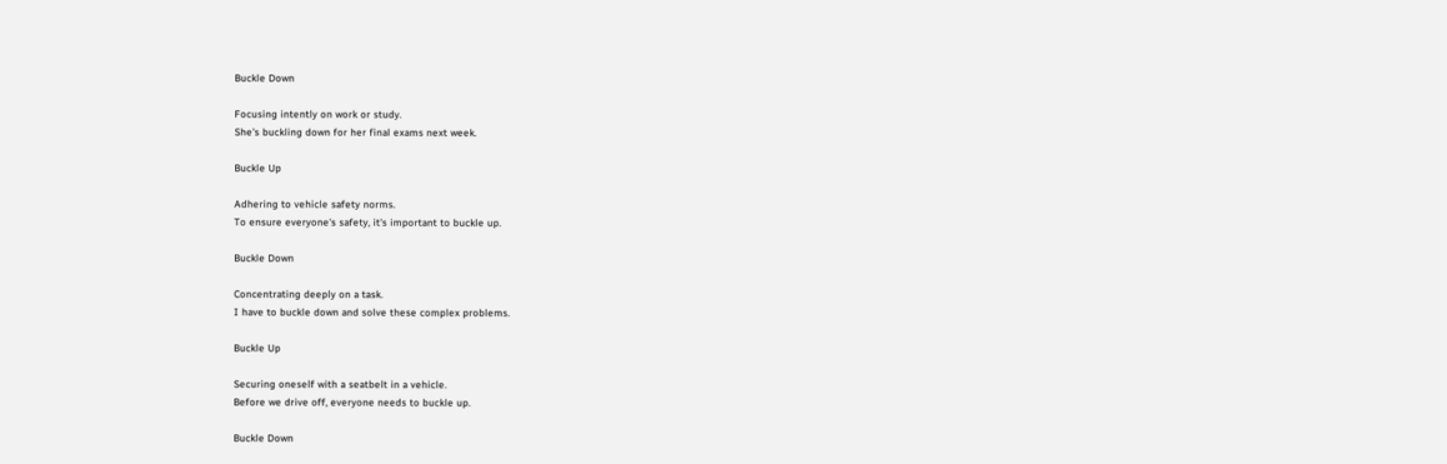Buckle Down

Focusing intently on work or study.
She's buckling down for her final exams next week.

Buckle Up

Adhering to vehicle safety norms.
To ensure everyone's safety, it's important to buckle up.

Buckle Down

Concentrating deeply on a task.
I have to buckle down and solve these complex problems.

Buckle Up

Securing oneself with a seatbelt in a vehicle.
Before we drive off, everyone needs to buckle up.

Buckle Down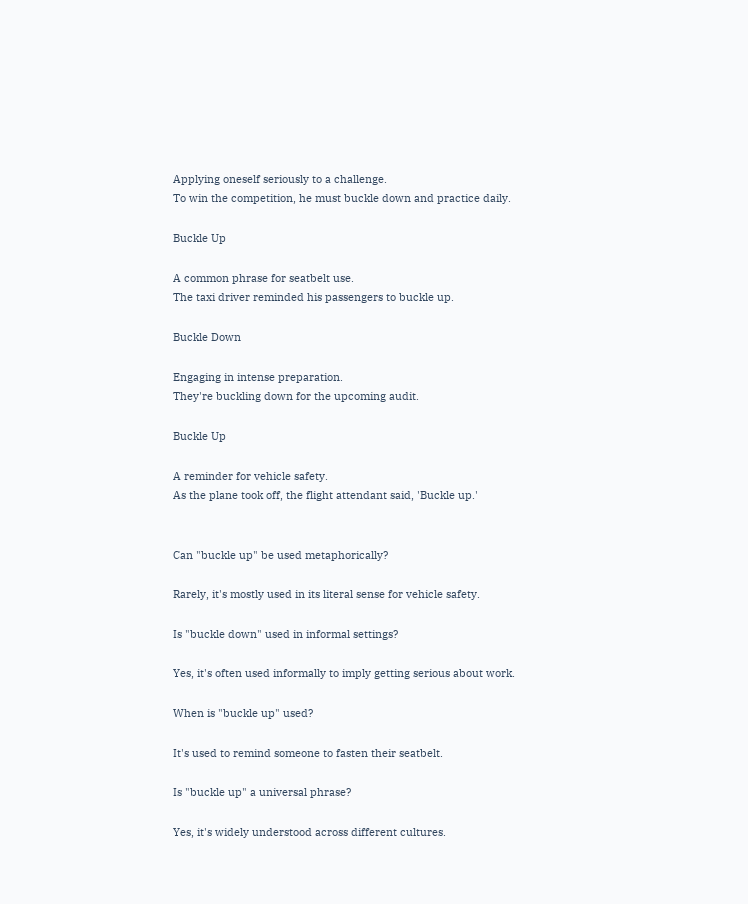Applying oneself seriously to a challenge.
To win the competition, he must buckle down and practice daily.

Buckle Up

A common phrase for seatbelt use.
The taxi driver reminded his passengers to buckle up.

Buckle Down

Engaging in intense preparation.
They're buckling down for the upcoming audit.

Buckle Up

A reminder for vehicle safety.
As the plane took off, the flight attendant said, 'Buckle up.'


Can "buckle up" be used metaphorically?

Rarely, it's mostly used in its literal sense for vehicle safety.

Is "buckle down" used in informal settings?

Yes, it's often used informally to imply getting serious about work.

When is "buckle up" used?

It's used to remind someone to fasten their seatbelt.

Is "buckle up" a universal phrase?

Yes, it's widely understood across different cultures.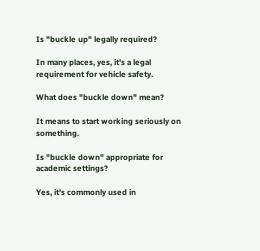Is "buckle up" legally required?

In many places, yes, it's a legal requirement for vehicle safety.

What does "buckle down" mean?

It means to start working seriously on something.

Is "buckle down" appropriate for academic settings?

Yes, it's commonly used in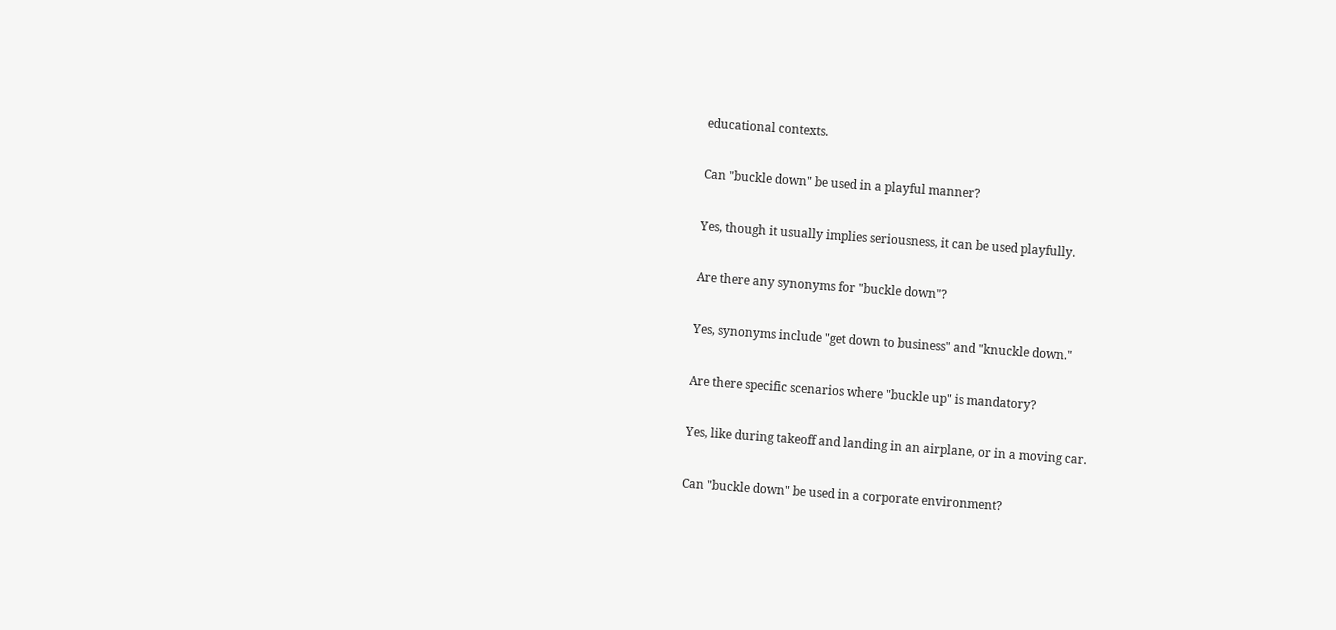educational contexts.

Can "buckle down" be used in a playful manner?

Yes, though it usually implies seriousness, it can be used playfully.

Are there any synonyms for "buckle down"?

Yes, synonyms include "get down to business" and "knuckle down."

Are there specific scenarios where "buckle up" is mandatory?

Yes, like during takeoff and landing in an airplane, or in a moving car.

Can "buckle down" be used in a corporate environment?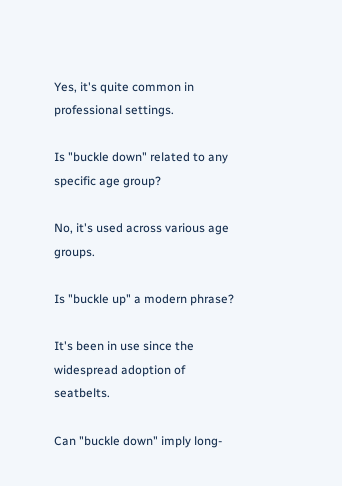Yes, it's quite common in professional settings.

Is "buckle down" related to any specific age group?

No, it's used across various age groups.

Is "buckle up" a modern phrase?

It's been in use since the widespread adoption of seatbelts.

Can "buckle down" imply long-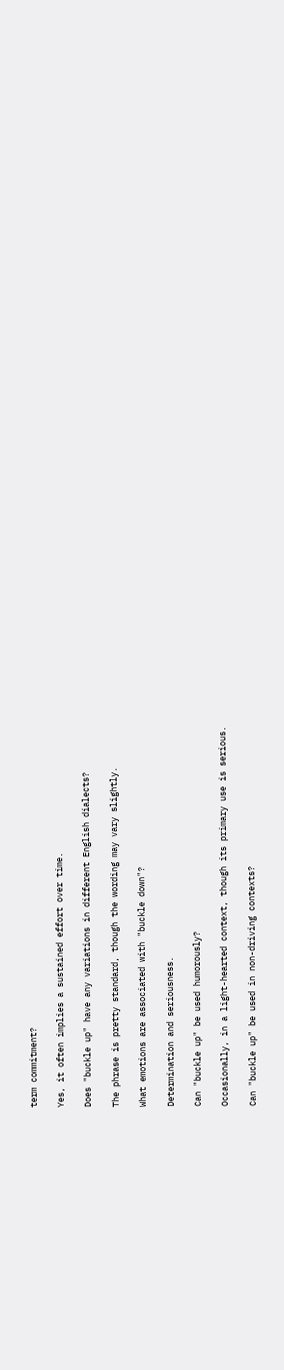term commitment?

Yes, it often implies a sustained effort over time.

Does "buckle up" have any variations in different English dialects?

The phrase is pretty standard, though the wording may vary slightly.

What emotions are associated with "buckle down"?

Determination and seriousness.

Can "buckle up" be used humorously?

Occasionally, in a light-hearted context, though its primary use is serious.

Can "buckle up" be used in non-driving contexts?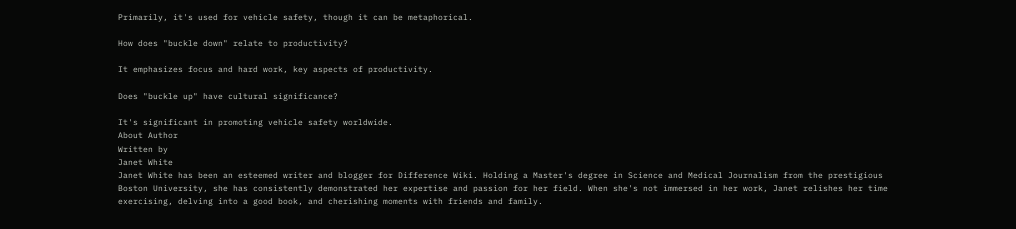Primarily, it's used for vehicle safety, though it can be metaphorical.

How does "buckle down" relate to productivity?

It emphasizes focus and hard work, key aspects of productivity.

Does "buckle up" have cultural significance?

It's significant in promoting vehicle safety worldwide.
About Author
Written by
Janet White
Janet White has been an esteemed writer and blogger for Difference Wiki. Holding a Master's degree in Science and Medical Journalism from the prestigious Boston University, she has consistently demonstrated her expertise and passion for her field. When she's not immersed in her work, Janet relishes her time exercising, delving into a good book, and cherishing moments with friends and family.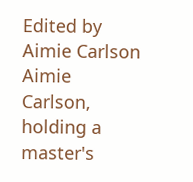Edited by
Aimie Carlson
Aimie Carlson, holding a master's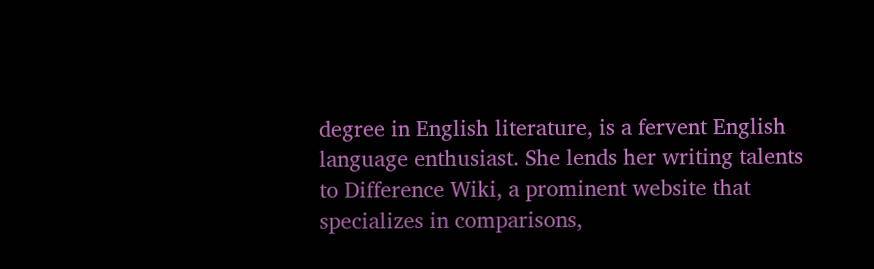degree in English literature, is a fervent English language enthusiast. She lends her writing talents to Difference Wiki, a prominent website that specializes in comparisons,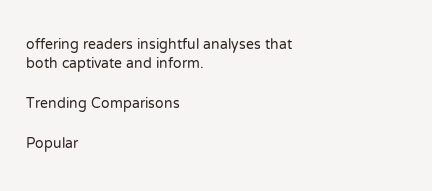offering readers insightful analyses that both captivate and inform.

Trending Comparisons

Popular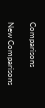Comparisons

New Comparisons